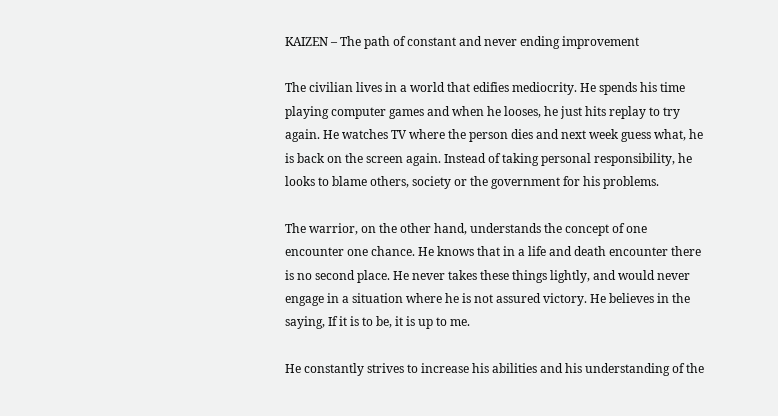KAIZEN – The path of constant and never ending improvement

The civilian lives in a world that edifies mediocrity. He spends his time playing computer games and when he looses, he just hits replay to try again. He watches TV where the person dies and next week guess what, he is back on the screen again. Instead of taking personal responsibility, he looks to blame others, society or the government for his problems.

The warrior, on the other hand, understands the concept of one encounter one chance. He knows that in a life and death encounter there is no second place. He never takes these things lightly, and would never engage in a situation where he is not assured victory. He believes in the saying, If it is to be, it is up to me.

He constantly strives to increase his abilities and his understanding of the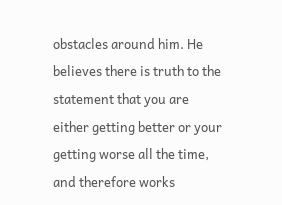obstacles around him. He believes there is truth to the statement that you are either getting better or your getting worse all the time, and therefore works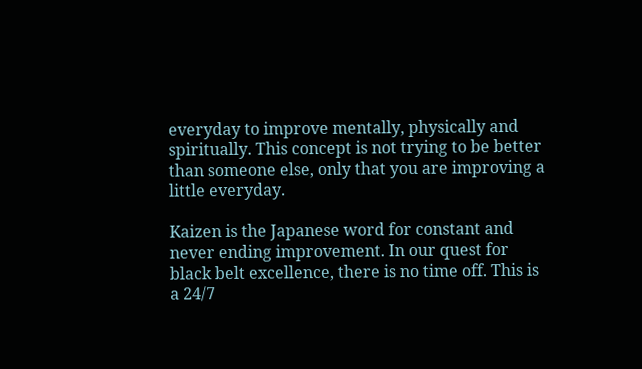everyday to improve mentally, physically and spiritually. This concept is not trying to be better than someone else, only that you are improving a little everyday.

Kaizen is the Japanese word for constant and never ending improvement. In our quest for black belt excellence, there is no time off. This is a 24/7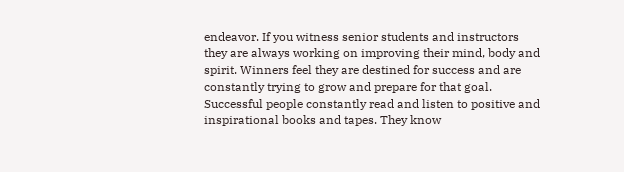endeavor. If you witness senior students and instructors they are always working on improving their mind, body and spirit. Winners feel they are destined for success and are constantly trying to grow and prepare for that goal. Successful people constantly read and listen to positive and inspirational books and tapes. They know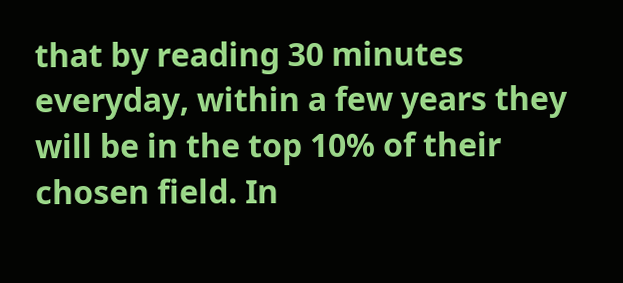that by reading 30 minutes everyday, within a few years they will be in the top 10% of their chosen field. In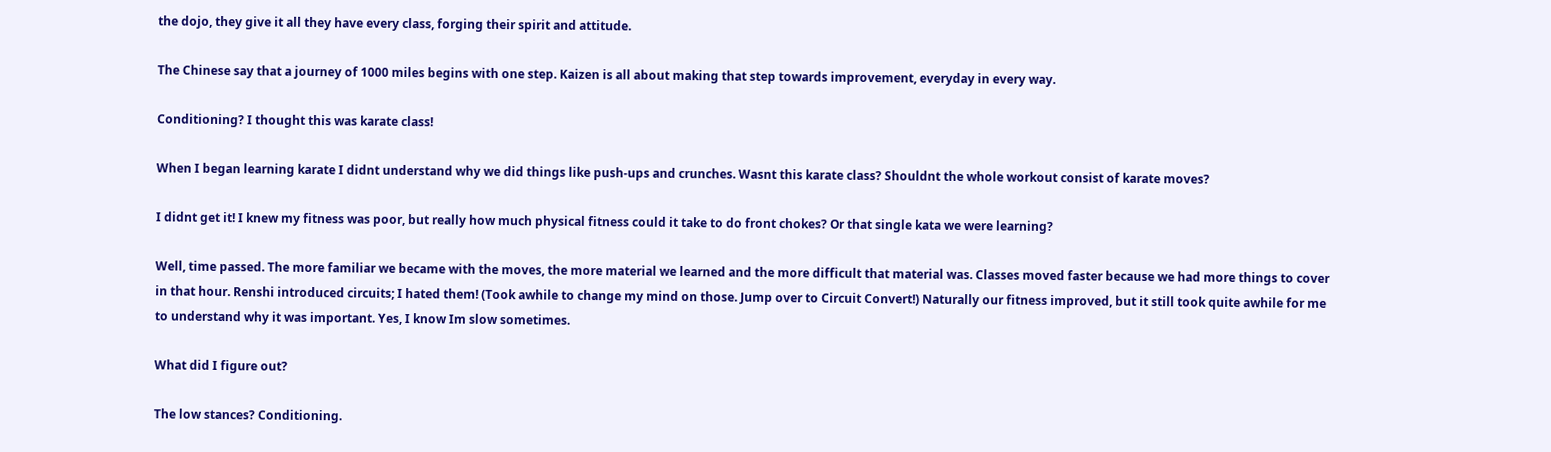the dojo, they give it all they have every class, forging their spirit and attitude.

The Chinese say that a journey of 1000 miles begins with one step. Kaizen is all about making that step towards improvement, everyday in every way.

Conditioning? I thought this was karate class!

When I began learning karate I didnt understand why we did things like push-ups and crunches. Wasnt this karate class? Shouldnt the whole workout consist of karate moves?

I didnt get it! I knew my fitness was poor, but really how much physical fitness could it take to do front chokes? Or that single kata we were learning?

Well, time passed. The more familiar we became with the moves, the more material we learned and the more difficult that material was. Classes moved faster because we had more things to cover in that hour. Renshi introduced circuits; I hated them! (Took awhile to change my mind on those. Jump over to Circuit Convert!) Naturally our fitness improved, but it still took quite awhile for me to understand why it was important. Yes, I know Im slow sometimes.

What did I figure out?

The low stances? Conditioning.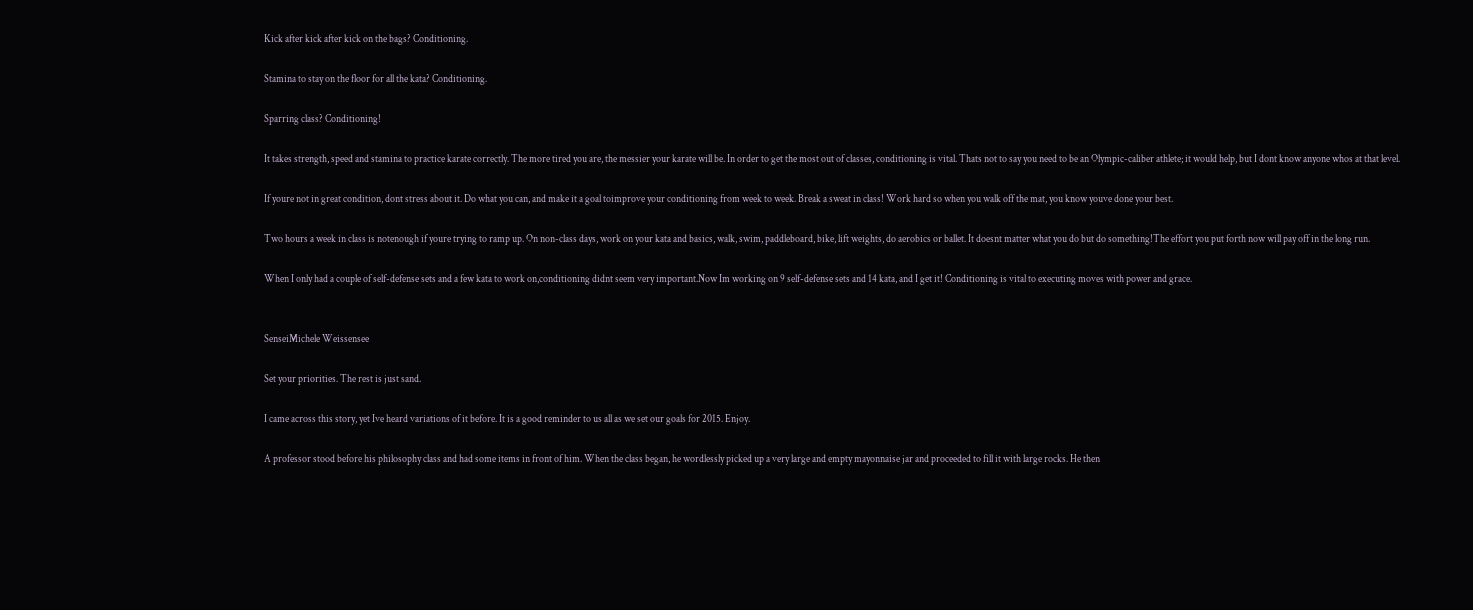Kick after kick after kick on the bags? Conditioning.

Stamina to stay on the floor for all the kata? Conditioning.

Sparring class? Conditioning!

It takes strength, speed and stamina to practice karate correctly. The more tired you are, the messier your karate will be. In order to get the most out of classes, conditioning is vital. Thats not to say you need to be an Olympic-caliber athlete; it would help, but I dont know anyone whos at that level.

If youre not in great condition, dont stress about it. Do what you can, and make it a goal toimprove your conditioning from week to week. Break a sweat in class! Work hard so when you walk off the mat, you know youve done your best.

Two hours a week in class is notenough if youre trying to ramp up. On non-class days, work on your kata and basics, walk, swim, paddleboard, bike, lift weights, do aerobics or ballet. It doesnt matter what you do but do something!The effort you put forth now will pay off in the long run.

When I only had a couple of self-defense sets and a few kata to work on,conditioning didnt seem very important.Now Im working on 9 self-defense sets and 14 kata, and I get it! Conditioning is vital to executing moves with power and grace.


SenseiMichele Weissensee

Set your priorities. The rest is just sand.

I came across this story, yet Ive heard variations of it before. It is a good reminder to us all as we set our goals for 2015. Enjoy.

A professor stood before his philosophy class and had some items in front of him. When the class began, he wordlessly picked up a very large and empty mayonnaise jar and proceeded to fill it with large rocks. He then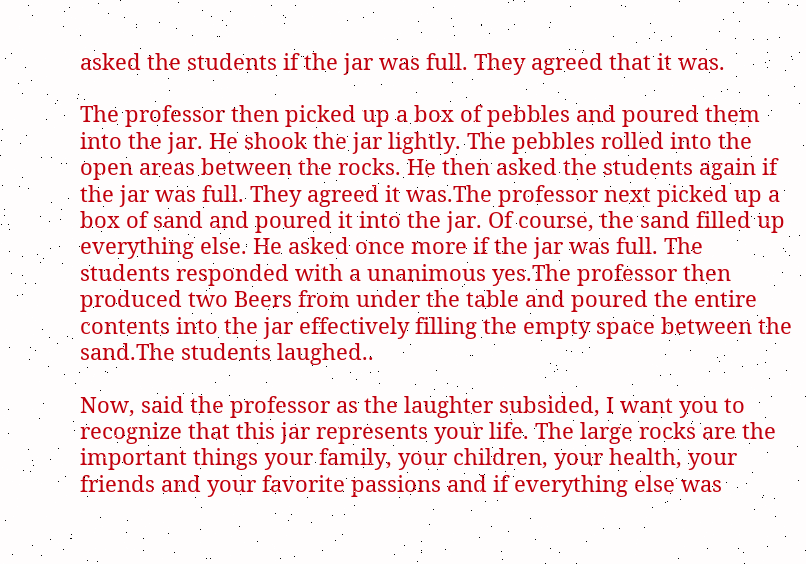asked the students if the jar was full. They agreed that it was.

The professor then picked up a box of pebbles and poured them into the jar. He shook the jar lightly. The pebbles rolled into the open areas between the rocks. He then asked the students again if the jar was full. They agreed it was.The professor next picked up a box of sand and poured it into the jar. Of course, the sand filled up everything else. He asked once more if the jar was full. The students responded with a unanimous yes.The professor then produced two Beers from under the table and poured the entire contents into the jar effectively filling the empty space between the sand.The students laughed..

Now, said the professor as the laughter subsided, I want you to recognize that this jar represents your life. The large rocks are the important things your family, your children, your health, your friends and your favorite passions and if everything else was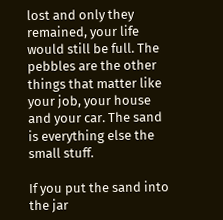lost and only they remained, your life would still be full. The pebbles are the other things that matter like your job, your house and your car. The sand is everything else the small stuff.

If you put the sand into the jar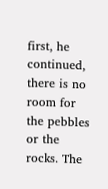first, he continued, there is no room for the pebbles or the rocks. The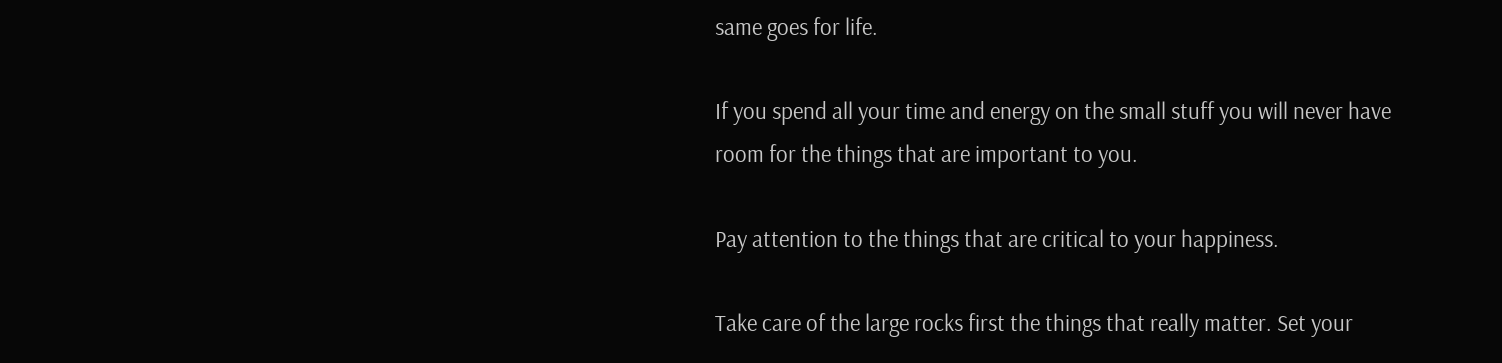same goes for life.

If you spend all your time and energy on the small stuff you will never have room for the things that are important to you.

Pay attention to the things that are critical to your happiness.

Take care of the large rocks first the things that really matter. Set your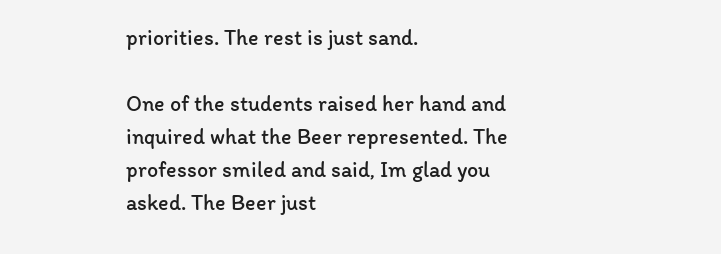priorities. The rest is just sand.

One of the students raised her hand and inquired what the Beer represented. The professor smiled and said, Im glad you asked. The Beer just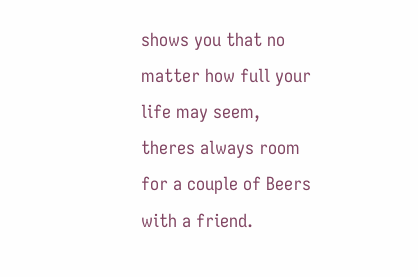shows you that no matter how full your life may seem, theres always room for a couple of Beers with a friend.